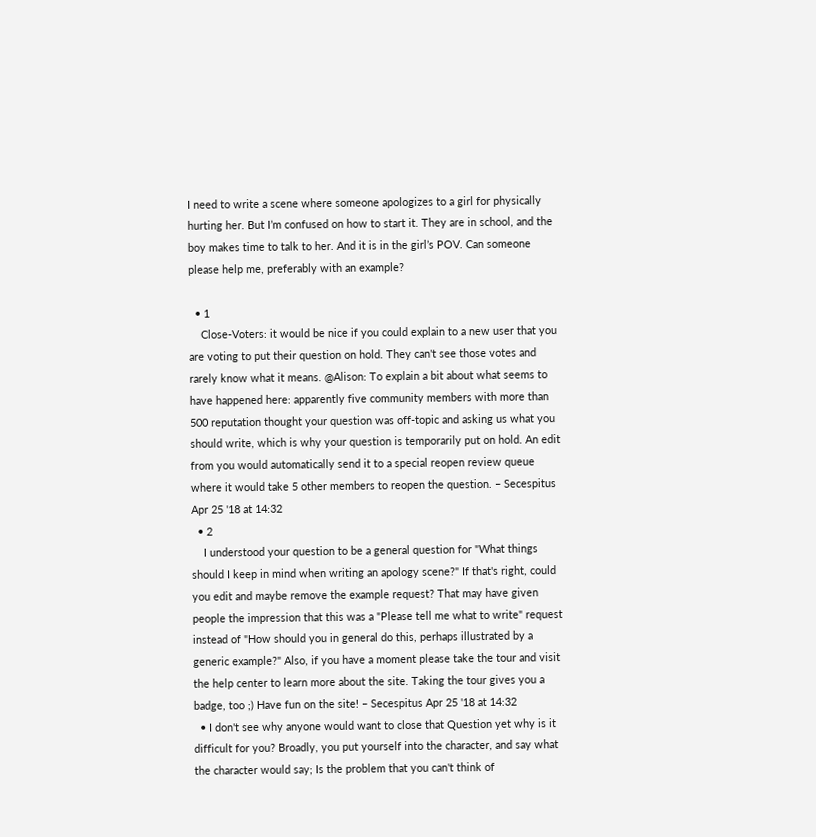I need to write a scene where someone apologizes to a girl for physically hurting her. But I’m confused on how to start it. They are in school, and the boy makes time to talk to her. And it is in the girl’s POV. Can someone please help me, preferably with an example?

  • 1
    Close-Voters: it would be nice if you could explain to a new user that you are voting to put their question on hold. They can't see those votes and rarely know what it means. @Alison: To explain a bit about what seems to have happened here: apparently five community members with more than 500 reputation thought your question was off-topic and asking us what you should write, which is why your question is temporarily put on hold. An edit from you would automatically send it to a special reopen review queue where it would take 5 other members to reopen the question. – Secespitus Apr 25 '18 at 14:32
  • 2
    I understood your question to be a general question for "What things should I keep in mind when writing an apology scene?" If that's right, could you edit and maybe remove the example request? That may have given people the impression that this was a "Please tell me what to write" request instead of "How should you in general do this, perhaps illustrated by a generic example?" Also, if you have a moment please take the tour and visit the help center to learn more about the site. Taking the tour gives you a badge, too ;) Have fun on the site! – Secespitus Apr 25 '18 at 14:32
  • I don't see why anyone would want to close that Question yet why is it difficult for you? Broadly, you put yourself into the character, and say what the character would say; Is the problem that you can't think of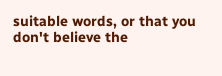suitable words, or that you don't believe the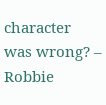character was wrong? – Robbie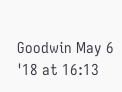Goodwin May 6 '18 at 16:13